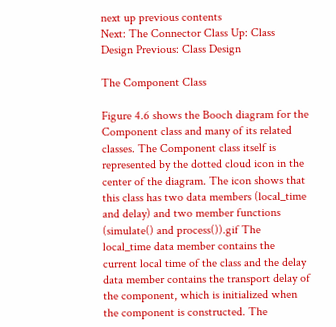next up previous contents
Next: The Connector Class Up: Class Design Previous: Class Design

The Component Class

Figure 4.6 shows the Booch diagram for the Component class and many of its related classes. The Component class itself is represented by the dotted cloud icon in the center of the diagram. The icon shows that this class has two data members (local_time and delay) and two member functions (simulate() and process()).gif The local_time data member contains the current local time of the class and the delay data member contains the transport delay of the component, which is initialized when the component is constructed. The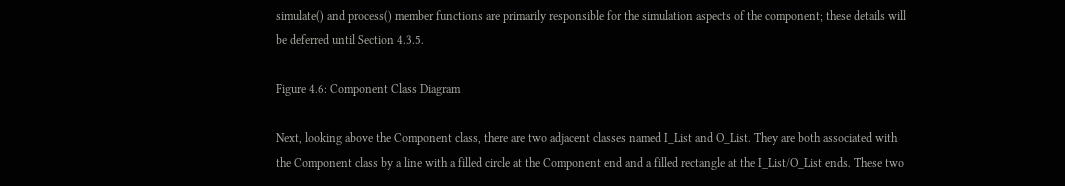simulate() and process() member functions are primarily responsible for the simulation aspects of the component; these details will be deferred until Section 4.3.5.

Figure 4.6: Component Class Diagram

Next, looking above the Component class, there are two adjacent classes named I_List and O_List. They are both associated with the Component class by a line with a filled circle at the Component end and a filled rectangle at the I_List/O_List ends. These two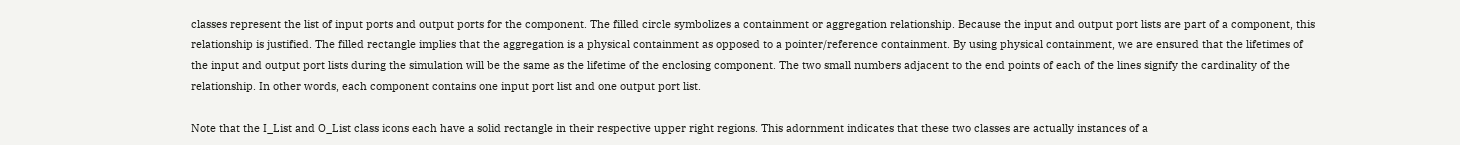classes represent the list of input ports and output ports for the component. The filled circle symbolizes a containment or aggregation relationship. Because the input and output port lists are part of a component, this relationship is justified. The filled rectangle implies that the aggregation is a physical containment as opposed to a pointer/reference containment. By using physical containment, we are ensured that the lifetimes of the input and output port lists during the simulation will be the same as the lifetime of the enclosing component. The two small numbers adjacent to the end points of each of the lines signify the cardinality of the relationship. In other words, each component contains one input port list and one output port list.

Note that the I_List and O_List class icons each have a solid rectangle in their respective upper right regions. This adornment indicates that these two classes are actually instances of a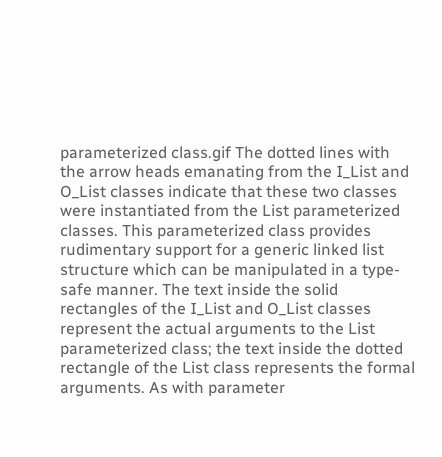parameterized class.gif The dotted lines with the arrow heads emanating from the I_List and O_List classes indicate that these two classes were instantiated from the List parameterized classes. This parameterized class provides rudimentary support for a generic linked list structure which can be manipulated in a type-safe manner. The text inside the solid rectangles of the I_List and O_List classes represent the actual arguments to the List parameterized class; the text inside the dotted rectangle of the List class represents the formal arguments. As with parameter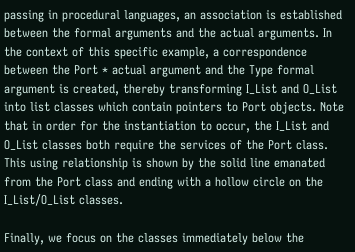passing in procedural languages, an association is established between the formal arguments and the actual arguments. In the context of this specific example, a correspondence between the Port * actual argument and the Type formal argument is created, thereby transforming I_List and O_List into list classes which contain pointers to Port objects. Note that in order for the instantiation to occur, the I_List and O_List classes both require the services of the Port class. This using relationship is shown by the solid line emanated from the Port class and ending with a hollow circle on the I_List/O_List classes.

Finally, we focus on the classes immediately below the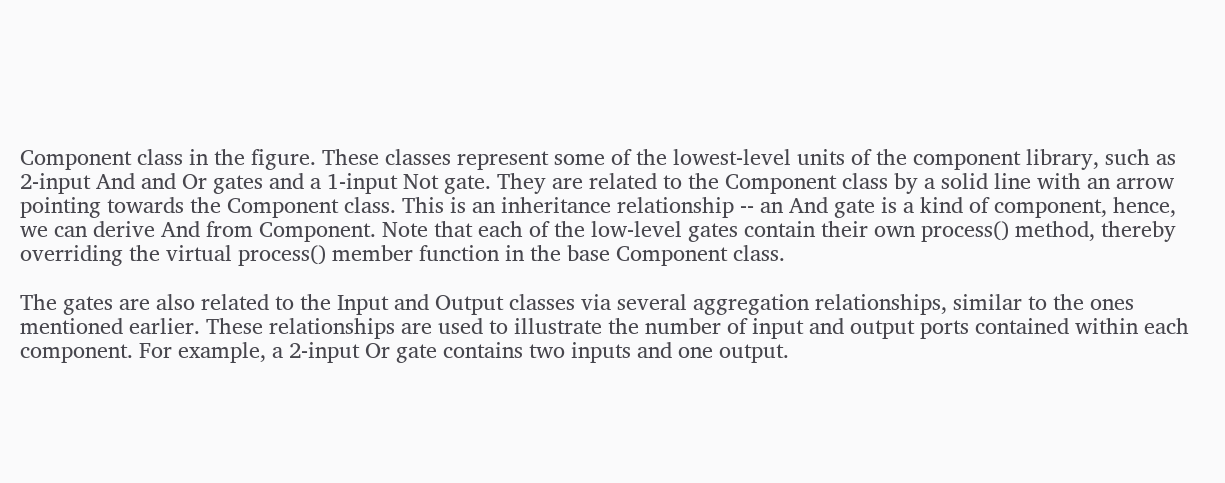Component class in the figure. These classes represent some of the lowest-level units of the component library, such as 2-input And and Or gates and a 1-input Not gate. They are related to the Component class by a solid line with an arrow pointing towards the Component class. This is an inheritance relationship -- an And gate is a kind of component, hence, we can derive And from Component. Note that each of the low-level gates contain their own process() method, thereby overriding the virtual process() member function in the base Component class.

The gates are also related to the Input and Output classes via several aggregation relationships, similar to the ones mentioned earlier. These relationships are used to illustrate the number of input and output ports contained within each component. For example, a 2-input Or gate contains two inputs and one output.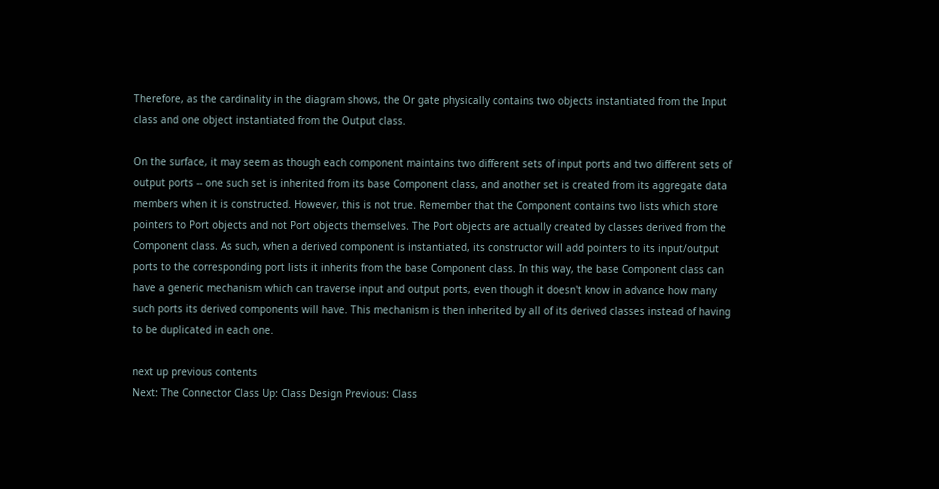Therefore, as the cardinality in the diagram shows, the Or gate physically contains two objects instantiated from the Input class and one object instantiated from the Output class.

On the surface, it may seem as though each component maintains two different sets of input ports and two different sets of output ports -- one such set is inherited from its base Component class, and another set is created from its aggregate data members when it is constructed. However, this is not true. Remember that the Component contains two lists which store pointers to Port objects and not Port objects themselves. The Port objects are actually created by classes derived from the Component class. As such, when a derived component is instantiated, its constructor will add pointers to its input/output ports to the corresponding port lists it inherits from the base Component class. In this way, the base Component class can have a generic mechanism which can traverse input and output ports, even though it doesn't know in advance how many such ports its derived components will have. This mechanism is then inherited by all of its derived classes instead of having to be duplicated in each one.

next up previous contents
Next: The Connector Class Up: Class Design Previous: Class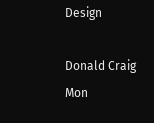Design

Donald Craig
Mon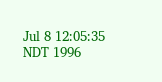Jul 8 12:05:35 NDT 1996